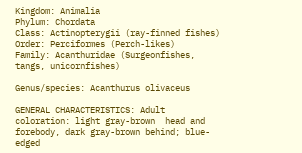Kingdom: Animalia
Phylum: Chordata
Class: Actinopterygii (ray-finned fishes)
Order: Perciformes (Perch-likes)
Family: Acanthuridae (Surgeonfishes, tangs, unicornfishes)

Genus/species: Acanthurus olivaceus

GENERAL CHARACTERISTICS: Adult coloration: light gray-brown  head and forebody, dark gray-brown behind; blue-edged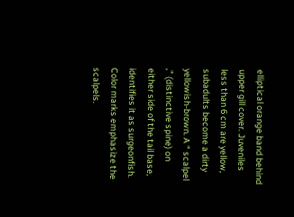elliptical orange band behind upper gill cover. Juveniles less than 6 cm are yellow, subadults become a dirty yellowish-brown. A “ scalpel ,” (distinctive spine) on either side of the tail base, identifies it as surgeonfish. Color marks emphasize the scalpels.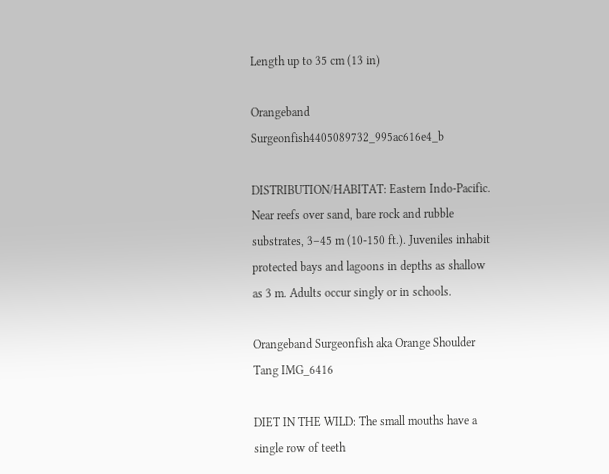Length up to 35 cm (13 in)

Orangeband Surgeonfish4405089732_995ac616e4_b

DISTRIBUTION/HABITAT: Eastern Indo-Pacific. Near reefs over sand, bare rock and rubble substrates, 3–45 m (10-150 ft.). Juveniles inhabit protected bays and lagoons in depths as shallow as 3 m. Adults occur singly or in schools.

Orangeband Surgeonfish aka Orange Shoulder Tang IMG_6416

DIET IN THE WILD: The small mouths have a single row of teeth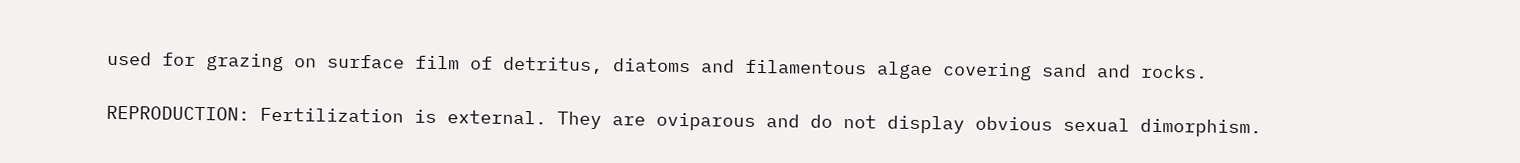used for grazing on surface film of detritus, diatoms and filamentous algae covering sand and rocks.

REPRODUCTION: Fertilization is external. They are oviparous and do not display obvious sexual dimorphism.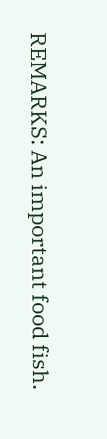REMARKS: An important food fish.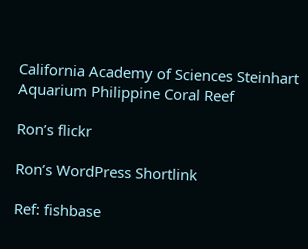California Academy of Sciences Steinhart Aquarium Philippine Coral Reef

Ron’s flickr

Ron’s WordPress Shortlink

Ref: fishbase